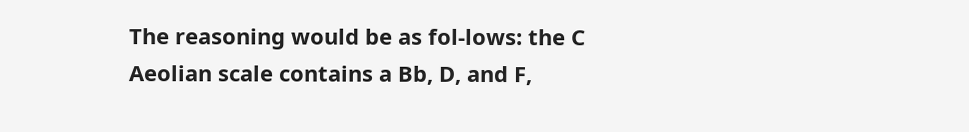The reasoning would be as fol-lows: the C Aeolian scale contains a Bb, D, and F,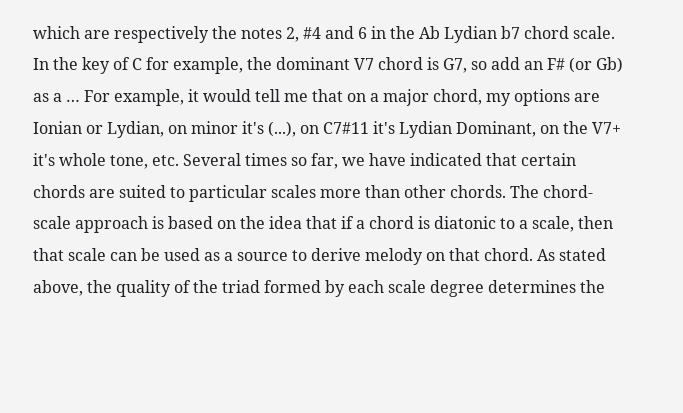which are respectively the notes 2, #4 and 6 in the Ab Lydian b7 chord scale. In the key of C for example, the dominant V7 chord is G7, so add an F# (or Gb) as a … For example, it would tell me that on a major chord, my options are Ionian or Lydian, on minor it's (...), on C7#11 it's Lydian Dominant, on the V7+ it's whole tone, etc. Several times so far, we have indicated that certain chords are suited to particular scales more than other chords. The chord-scale approach is based on the idea that if a chord is diatonic to a scale, then that scale can be used as a source to derive melody on that chord. As stated above, the quality of the triad formed by each scale degree determines the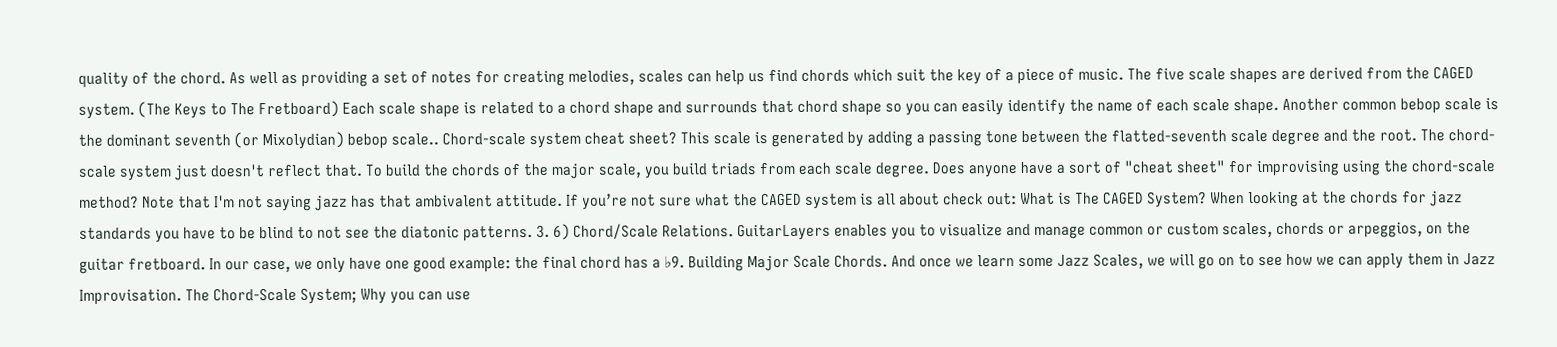quality of the chord. As well as providing a set of notes for creating melodies, scales can help us find chords which suit the key of a piece of music. The five scale shapes are derived from the CAGED system. (The Keys to The Fretboard) Each scale shape is related to a chord shape and surrounds that chord shape so you can easily identify the name of each scale shape. Another common bebop scale is the dominant seventh (or Mixolydian) bebop scale.. Chord-scale system cheat sheet? This scale is generated by adding a passing tone between the flatted-seventh scale degree and the root. The chord-scale system just doesn't reflect that. To build the chords of the major scale, you build triads from each scale degree. Does anyone have a sort of "cheat sheet" for improvising using the chord-scale method? Note that I'm not saying jazz has that ambivalent attitude. If you’re not sure what the CAGED system is all about check out: What is The CAGED System? When looking at the chords for jazz standards you have to be blind to not see the diatonic patterns. 3. 6) Chord/Scale Relations. GuitarLayers enables you to visualize and manage common or custom scales, chords or arpeggios, on the guitar fretboard. In our case, we only have one good example: the final chord has a ♭9. Building Major Scale Chords. And once we learn some Jazz Scales, we will go on to see how we can apply them in Jazz Improvisation. The Chord-Scale System; Why you can use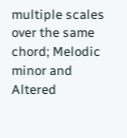multiple scales over the same chord; Melodic minor and Altered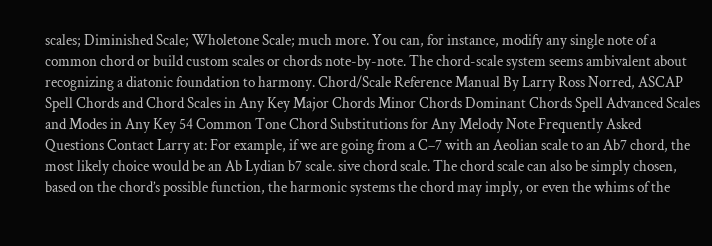scales; Diminished Scale; Wholetone Scale; much more. You can, for instance, modify any single note of a common chord or build custom scales or chords note-by-note. The chord-scale system seems ambivalent about recognizing a diatonic foundation to harmony. Chord/Scale Reference Manual By Larry Ross Norred, ASCAP Spell Chords and Chord Scales in Any Key Major Chords Minor Chords Dominant Chords Spell Advanced Scales and Modes in Any Key 54 Common Tone Chord Substitutions for Any Melody Note Frequently Asked Questions Contact Larry at: For example, if we are going from a C–7 with an Aeolian scale to an Ab7 chord, the most likely choice would be an Ab Lydian b7 scale. sive chord scale. The chord scale can also be simply chosen, based on the chord’s possible function, the harmonic systems the chord may imply, or even the whims of the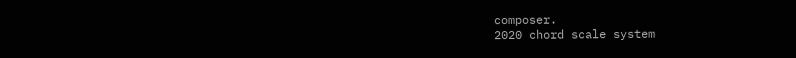composer.
2020 chord scale system